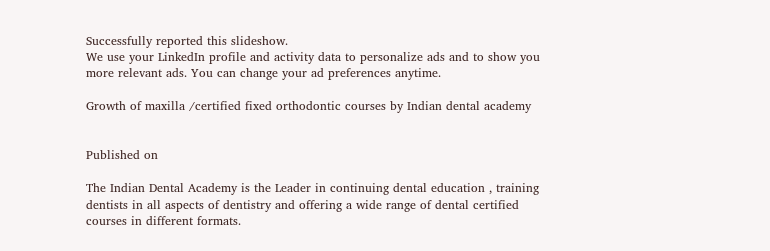Successfully reported this slideshow.
We use your LinkedIn profile and activity data to personalize ads and to show you more relevant ads. You can change your ad preferences anytime.

Growth of maxilla /certified fixed orthodontic courses by Indian dental academy


Published on

The Indian Dental Academy is the Leader in continuing dental education , training dentists in all aspects of dentistry and offering a wide range of dental certified courses in different formats.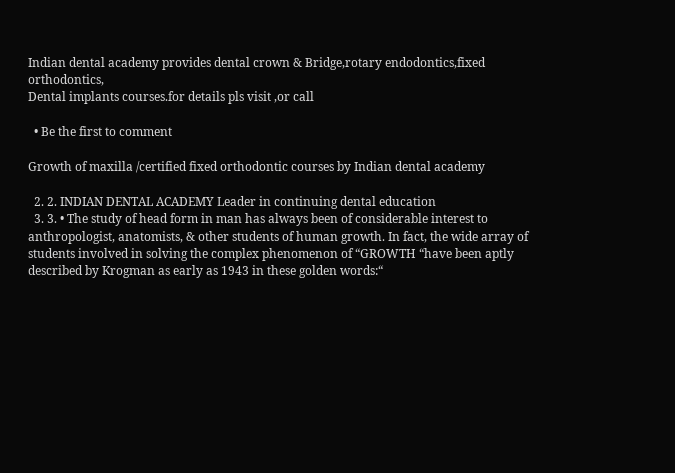Indian dental academy provides dental crown & Bridge,rotary endodontics,fixed orthodontics,
Dental implants courses.for details pls visit ,or call

  • Be the first to comment

Growth of maxilla /certified fixed orthodontic courses by Indian dental academy

  2. 2. INDIAN DENTAL ACADEMY Leader in continuing dental education
  3. 3. • The study of head form in man has always been of considerable interest to anthropologist, anatomists, & other students of human growth. In fact, the wide array of students involved in solving the complex phenomenon of “GROWTH “have been aptly described by Krogman as early as 1943 in these golden words:“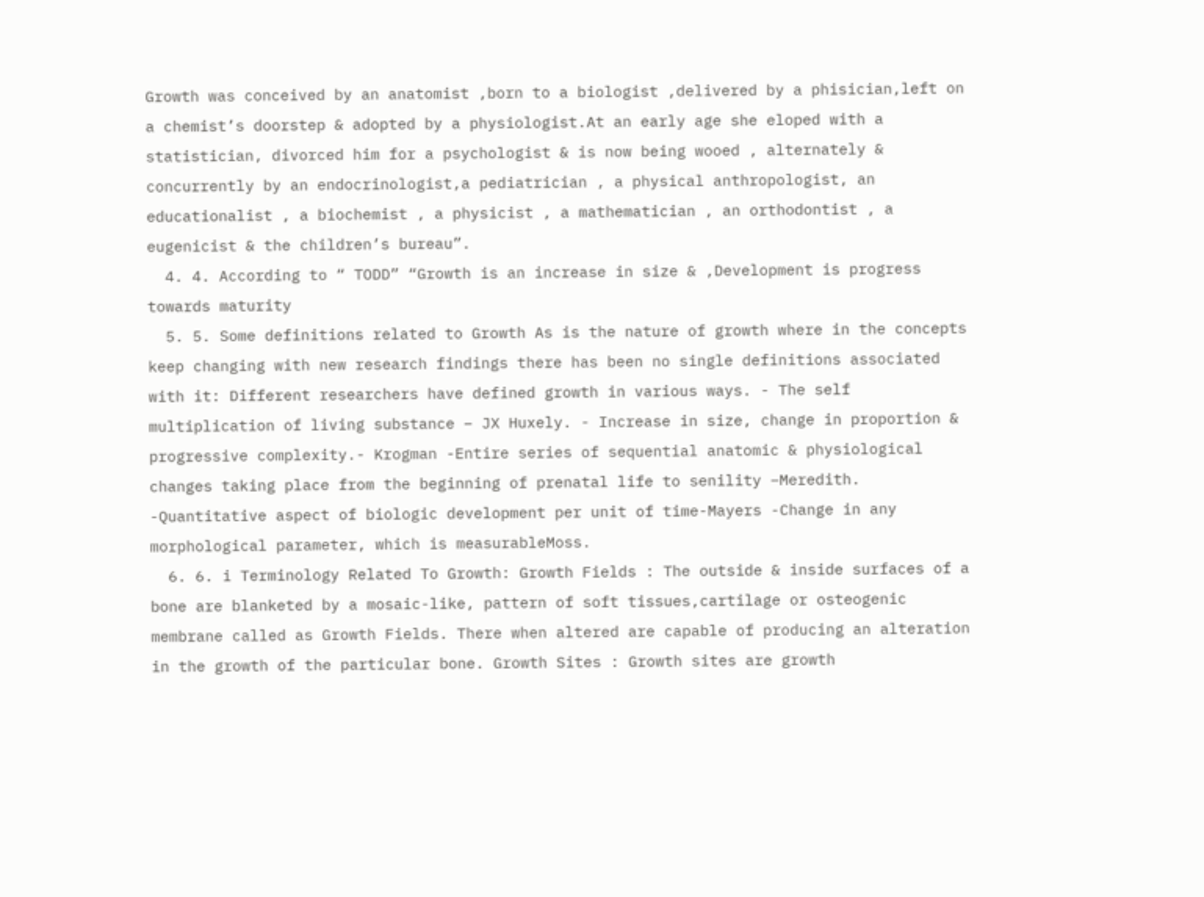Growth was conceived by an anatomist ,born to a biologist ,delivered by a phisician,left on a chemist’s doorstep & adopted by a physiologist.At an early age she eloped with a statistician, divorced him for a psychologist & is now being wooed , alternately & concurrently by an endocrinologist,a pediatrician , a physical anthropologist, an educationalist , a biochemist , a physicist , a mathematician , an orthodontist , a eugenicist & the children’s bureau”.
  4. 4. According to “ TODD” “Growth is an increase in size & ,Development is progress towards maturity
  5. 5. Some definitions related to Growth As is the nature of growth where in the concepts keep changing with new research findings there has been no single definitions associated with it: Different researchers have defined growth in various ways. - The self multiplication of living substance – JX Huxely. - Increase in size, change in proportion & progressive complexity.- Krogman -Entire series of sequential anatomic & physiological changes taking place from the beginning of prenatal life to senility –Meredith. -Quantitative aspect of biologic development per unit of time-Mayers -Change in any morphological parameter, which is measurableMoss.
  6. 6. i Terminology Related To Growth: Growth Fields : The outside & inside surfaces of a bone are blanketed by a mosaic-like, pattern of soft tissues,cartilage or osteogenic membrane called as Growth Fields. There when altered are capable of producing an alteration in the growth of the particular bone. Growth Sites : Growth sites are growth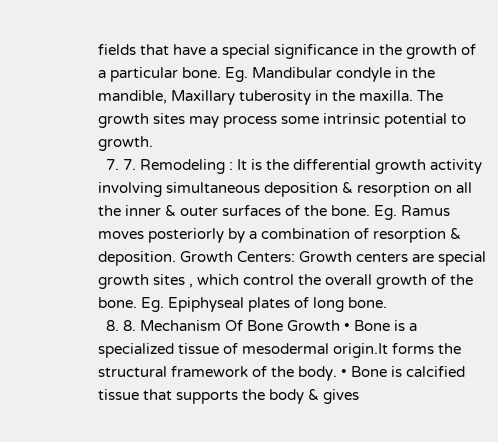fields that have a special significance in the growth of a particular bone. Eg. Mandibular condyle in the mandible, Maxillary tuberosity in the maxilla. The growth sites may process some intrinsic potential to growth.
  7. 7. Remodeling : It is the differential growth activity involving simultaneous deposition & resorption on all the inner & outer surfaces of the bone. Eg. Ramus moves posteriorly by a combination of resorption & deposition. Growth Centers: Growth centers are special growth sites , which control the overall growth of the bone. Eg. Epiphyseal plates of long bone.
  8. 8. Mechanism Of Bone Growth • Bone is a specialized tissue of mesodermal origin.It forms the structural framework of the body. • Bone is calcified tissue that supports the body & gives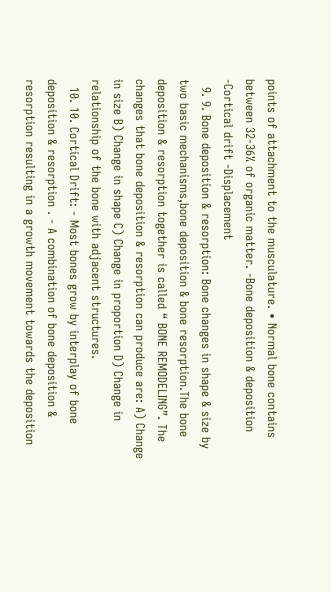points of attachment to the musculature. • Normal bone contains between 32-36% of organic matter. -Bone deposition & deposition -Cortical drift -Displacement
  9. 9. Bone deposition & resorption: Bone changes in shape & size by two basic mechanisms,bone deposition & bone resorption.The bone deposition & resorption together is called “ BONE REMODELING”. The changes that bone deposition & resorption can produce are: A) Change in size B) Change in shape C) Change in proportion D) Change in relationship of the bone with adjacent structures.
  10. 10. Cortical Drift: - Most bones grow by interplay of bone deposition & resorption . - A combination of bone deposition & resorption resulting in a growth movement towards the deposition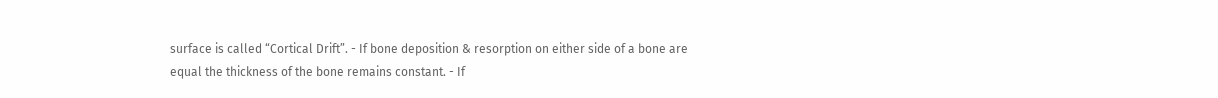surface is called “Cortical Drift”. - If bone deposition & resorption on either side of a bone are equal the thickness of the bone remains constant. - If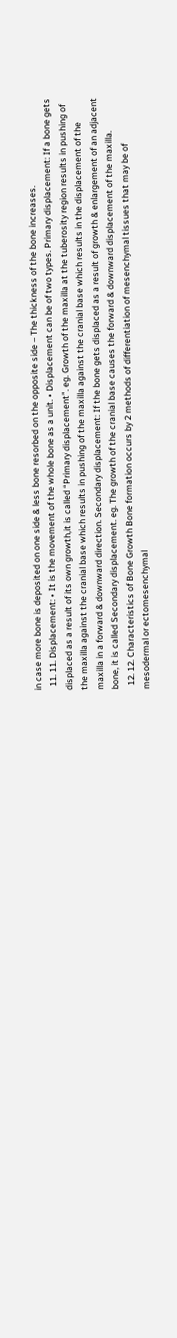in case more bone is deposited on one side & less bone resorbed on the opposite side – The thickness of the bone increases.
  11. 11. Displacement: • It is the movement of the whole bone as a unit. • Displacement can be of two types. Primary displacement: If a bone gets displaced as a result of its own growth,it is called “Primary displacement”. eg. Growth of the maxilla at the tuberosity region results in pushing of the maxilla against the cranial base which results in pushing of the maxilla against the cranial base which results in the displacement of the maxilla in a forward & downward direction. Secondary displacement: If the bone gets displaced as a result of growth & enlargement of an adjacent bone, it is called Secondary displacement. eg. The growth of the cranial base causes the forward & downward displacement of the maxilla.
  12. 12. Characteristics of Bone Growth Bone formation occurs by 2 methods of differentiation of mesenchymal tissues that may be of mesodermal or ectomesenchymal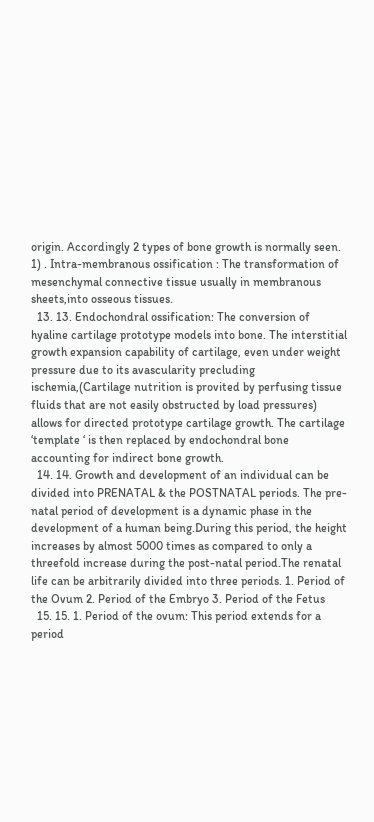origin. Accordingly 2 types of bone growth is normally seen. 1) . Intra-membranous ossification : The transformation of mesenchymal connective tissue usually in membranous sheets,into osseous tissues.
  13. 13. Endochondral ossification: The conversion of hyaline cartilage prototype models into bone. The interstitial growth expansion capability of cartilage, even under weight pressure due to its avascularity precluding ischemia,(Cartilage nutrition is provited by perfusing tissue fluids that are not easily obstructed by load pressures) allows for directed prototype cartilage growth. The cartilage ‘template ‘ is then replaced by endochondral bone accounting for indirect bone growth.
  14. 14. Growth and development of an individual can be divided into PRENATAL & the POSTNATAL periods. The pre-natal period of development is a dynamic phase in the development of a human being.During this period, the height increases by almost 5000 times as compared to only a threefold increase during the post-natal period.The renatal life can be arbitrarily divided into three periods. 1. Period of the Ovum 2. Period of the Embryo 3. Period of the Fetus
  15. 15. 1. Period of the ovum: This period extends for a period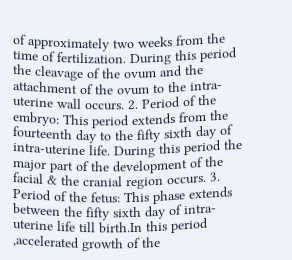of approximately two weeks from the time of fertilization. During this period the cleavage of the ovum and the attachment of the ovum to the intra-uterine wall occurs. 2. Period of the embryo: This period extends from the fourteenth day to the fifty sixth day of intra-uterine life. During this period the major part of the development of the facial & the cranial region occurs. 3. Period of the fetus: This phase extends between the fifty sixth day of intra-uterine life till birth.In this period ,accelerated growth of the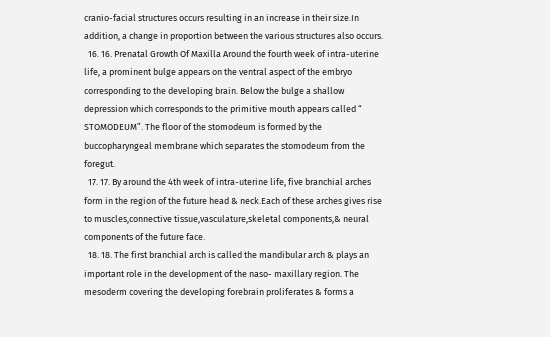cranio-facial structures occurs resulting in an increase in their size.In addition, a change in proportion between the various structures also occurs.
  16. 16. Prenatal Growth Of Maxilla Around the fourth week of intra-uterine life, a prominent bulge appears on the ventral aspect of the embryo corresponding to the developing brain. Below the bulge a shallow depression which corresponds to the primitive mouth appears called “ STOMODEUM”. The floor of the stomodeum is formed by the buccopharyngeal membrane which separates the stomodeum from the foregut.
  17. 17. By around the 4th week of intra-uterine life, five branchial arches form in the region of the future head & neck.Each of these arches gives rise to muscles,connective tissue,vasculature,skeletal components,& neural components of the future face.
  18. 18. The first branchial arch is called the mandibular arch & plays an important role in the development of the naso- maxillary region. The mesoderm covering the developing forebrain proliferates & forms a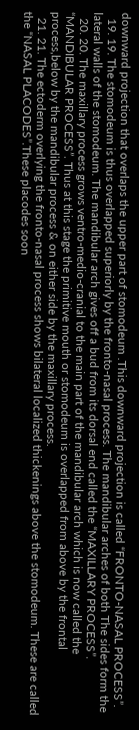downward projection that overlaps the upper part of stomodeum .This downward projection is called “FRONTO-NASAL PROCESS”.
  19. 19. The stomodeum is thus overlapped superiorly by the fronto-nasal process. The mandibular arches of both The sides form the lateral walls of the stomodeum. The mandibular arch gives off a bud from its dorsal end called the “MAXILLARY PROCESS”.
  20. 20. The maxillary process grows ventro-medio-cranial to the main part of the mandibular arch which is now called the “MANDIBULAR PROCESS”. Thus at this stage the primitive mouth or stomodeum is overlapped from above by the frontal process,below by the mandibular process & on either side by the maxillary process.
  21. 21. The ectoderm overlying the fronto-nasal process shows bilateral localized thickenings above the stomodeum. These are called the “NASAL PLACODES”.These placodes soon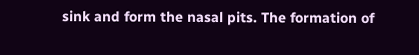sink and form the nasal pits. The formation of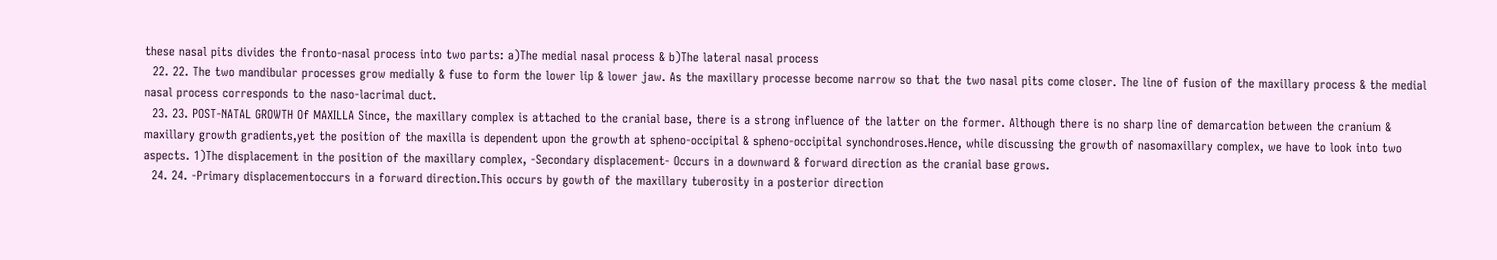these nasal pits divides the fronto-nasal process into two parts: a)The medial nasal process & b)The lateral nasal process
  22. 22. The two mandibular processes grow medially & fuse to form the lower lip & lower jaw. As the maxillary processe become narrow so that the two nasal pits come closer. The line of fusion of the maxillary process & the medial nasal process corresponds to the naso-lacrimal duct.
  23. 23. POST-NATAL GROWTH Of MAXILLA Since, the maxillary complex is attached to the cranial base, there is a strong influence of the latter on the former. Although there is no sharp line of demarcation between the cranium & maxillary growth gradients,yet the position of the maxilla is dependent upon the growth at spheno-occipital & spheno-occipital synchondroses.Hence, while discussing the growth of nasomaxillary complex, we have to look into two aspects. 1)The displacement in the position of the maxillary complex, -Secondary displacement- Occurs in a downward & forward direction as the cranial base grows.
  24. 24. -Primary displacementoccurs in a forward direction.This occurs by gowth of the maxillary tuberosity in a posterior direction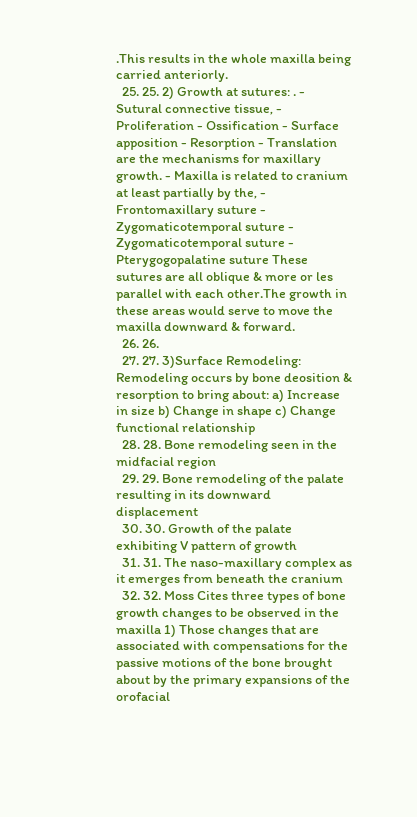.This results in the whole maxilla being carried anteriorly.
  25. 25. 2) Growth at sutures: . - Sutural connective tissue, - Proliferation - Ossification - Surface apposition - Resorption - Translation are the mechanisms for maxillary growth. - Maxilla is related to cranium at least partially by the, - Frontomaxillary suture - Zygomaticotemporal suture - Zygomaticotemporal suture - Pterygogopalatine suture These sutures are all oblique & more or les parallel with each other.The growth in these areas would serve to move the maxilla downward & forward.
  26. 26.
  27. 27. 3)Surface Remodeling: Remodeling occurs by bone deosition & resorption to bring about: a) Increase in size b) Change in shape c) Change functional relationship
  28. 28. Bone remodeling seen in the midfacial region
  29. 29. Bone remodeling of the palate resulting in its downward displacement
  30. 30. Growth of the palate exhibiting V pattern of growth
  31. 31. The naso-maxillary complex as it emerges from beneath the cranium
  32. 32. Moss Cites three types of bone growth changes to be observed in the maxilla 1) Those changes that are associated with compensations for the passive motions of the bone brought about by the primary expansions of the orofacial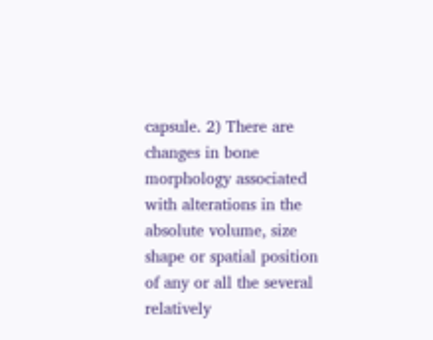capsule. 2) There are changes in bone morphology associated with alterations in the absolute volume, size shape or spatial position of any or all the several relatively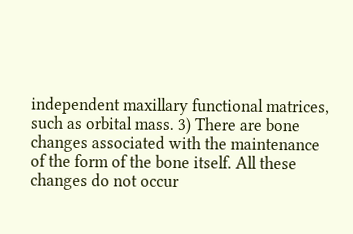independent maxillary functional matrices, such as orbital mass. 3) There are bone changes associated with the maintenance of the form of the bone itself. All these changes do not occur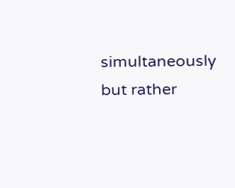simultaneously but rather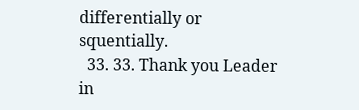differentially or squentially.
  33. 33. Thank you Leader in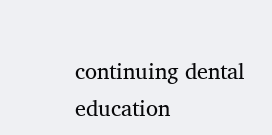continuing dental education